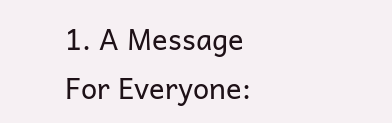1. A Message For Everyone: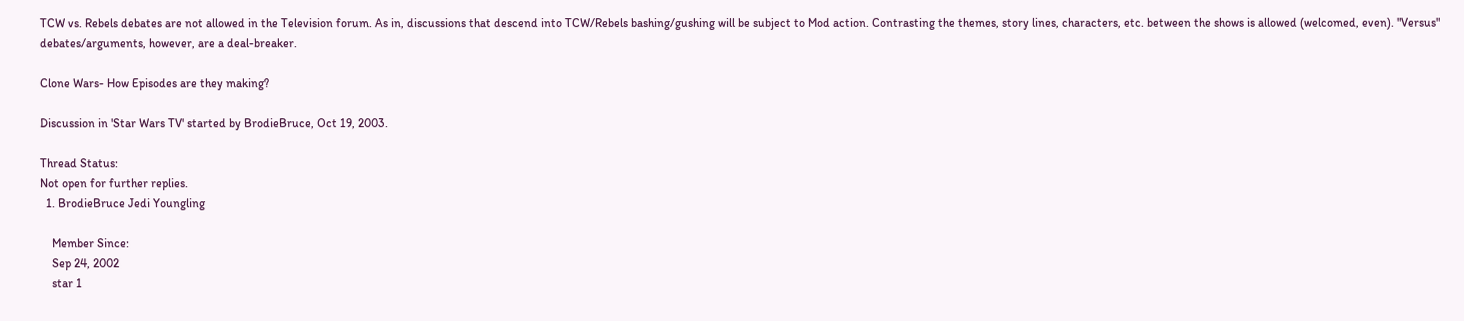TCW vs. Rebels debates are not allowed in the Television forum. As in, discussions that descend into TCW/Rebels bashing/gushing will be subject to Mod action. Contrasting the themes, story lines, characters, etc. between the shows is allowed (welcomed, even). "Versus" debates/arguments, however, are a deal-breaker.

Clone Wars- How Episodes are they making?

Discussion in 'Star Wars TV' started by BrodieBruce, Oct 19, 2003.

Thread Status:
Not open for further replies.
  1. BrodieBruce Jedi Youngling

    Member Since:
    Sep 24, 2002
    star 1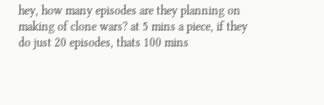hey, how many episodes are they planning on making of clone wars? at 5 mins a piece, if they do just 20 episodes, thats 100 mins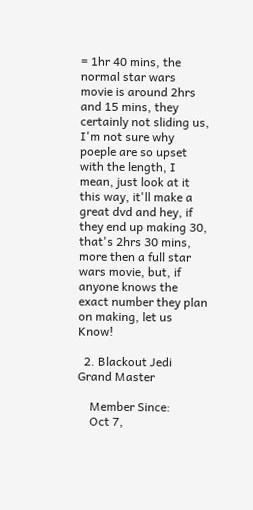= 1hr 40 mins, the normal star wars movie is around 2hrs and 15 mins, they certainly not sliding us, I'm not sure why poeple are so upset with the length, I mean, just look at it this way, it'll make a great dvd and hey, if they end up making 30, that's 2hrs 30 mins, more then a full star wars movie, but, if anyone knows the exact number they plan on making, let us Know!

  2. Blackout Jedi Grand Master

    Member Since:
    Oct 7,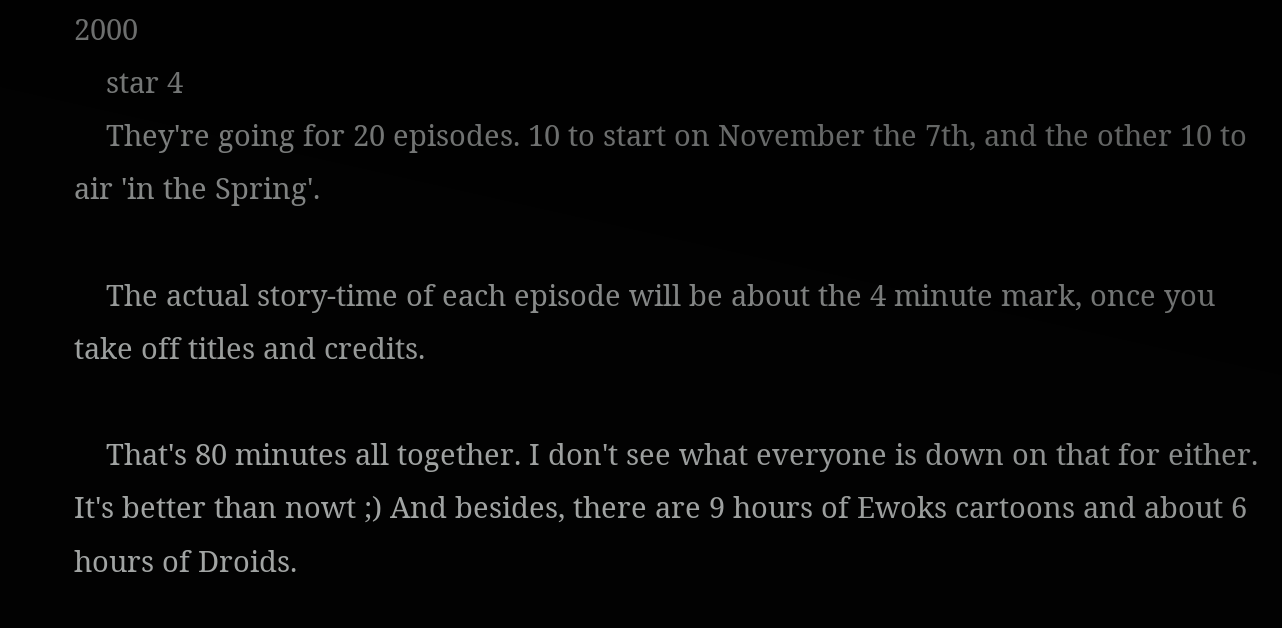2000
    star 4
    They're going for 20 episodes. 10 to start on November the 7th, and the other 10 to air 'in the Spring'.

    The actual story-time of each episode will be about the 4 minute mark, once you take off titles and credits.

    That's 80 minutes all together. I don't see what everyone is down on that for either. It's better than nowt ;) And besides, there are 9 hours of Ewoks cartoons and about 6 hours of Droids.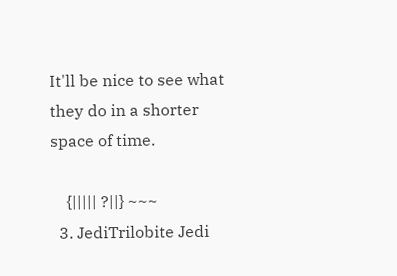It'll be nice to see what they do in a shorter space of time.

    {||||| ?||} ~~~
  3. JediTrilobite Jedi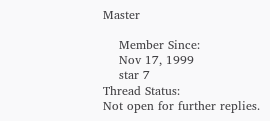Master

    Member Since:
    Nov 17, 1999
    star 7
Thread Status:
Not open for further replies.